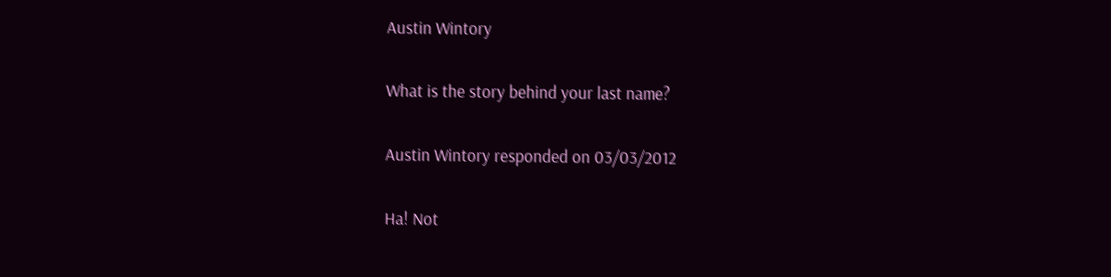Austin Wintory

What is the story behind your last name?

Austin Wintory responded on 03/03/2012

Ha! Not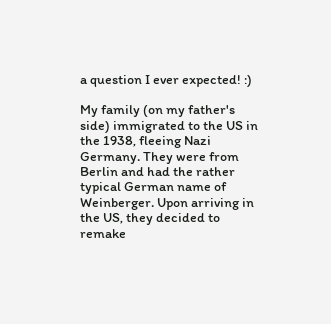a question I ever expected! :)

My family (on my father's side) immigrated to the US in the 1938, fleeing Nazi Germany. They were from Berlin and had the rather typical German name of Weinberger. Upon arriving in the US, they decided to remake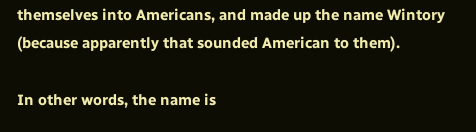themselves into Americans, and made up the name Wintory (because apparently that sounded American to them).

In other words, the name is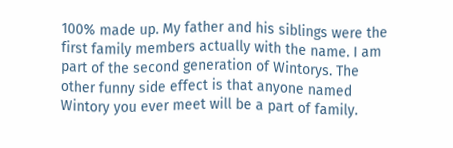100% made up. My father and his siblings were the first family members actually with the name. I am part of the second generation of Wintorys. The other funny side effect is that anyone named Wintory you ever meet will be a part of family.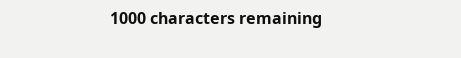1000 characters remaining